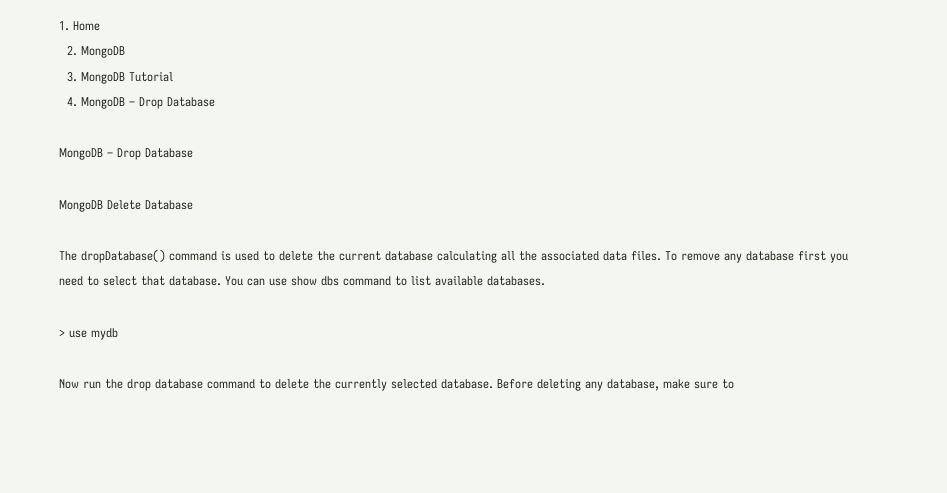1. Home
  2. MongoDB
  3. MongoDB Tutorial
  4. MongoDB – Drop Database

MongoDB – Drop Database

MongoDB Delete Database

The dropDatabase() command is used to delete the current database calculating all the associated data files. To remove any database first you need to select that database. You can use show dbs command to list available databases.

> use mydb

Now run the drop database command to delete the currently selected database. Before deleting any database, make sure to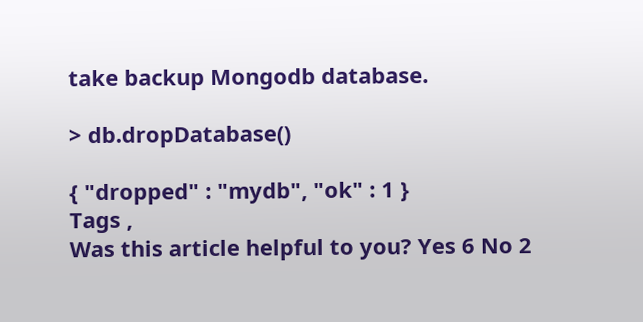take backup Mongodb database.

> db.dropDatabase()

{ "dropped" : "mydb", "ok" : 1 }
Tags ,
Was this article helpful to you? Yes 6 No 2